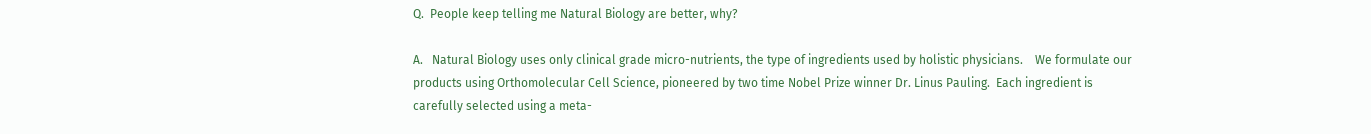Q.  People keep telling me Natural Biology are better, why?

A.   Natural Biology uses only clinical grade micro-nutrients, the type of ingredients used by holistic physicians.    We formulate our products using Orthomolecular Cell Science, pioneered by two time Nobel Prize winner Dr. Linus Pauling.  Each ingredient is carefully selected using a meta-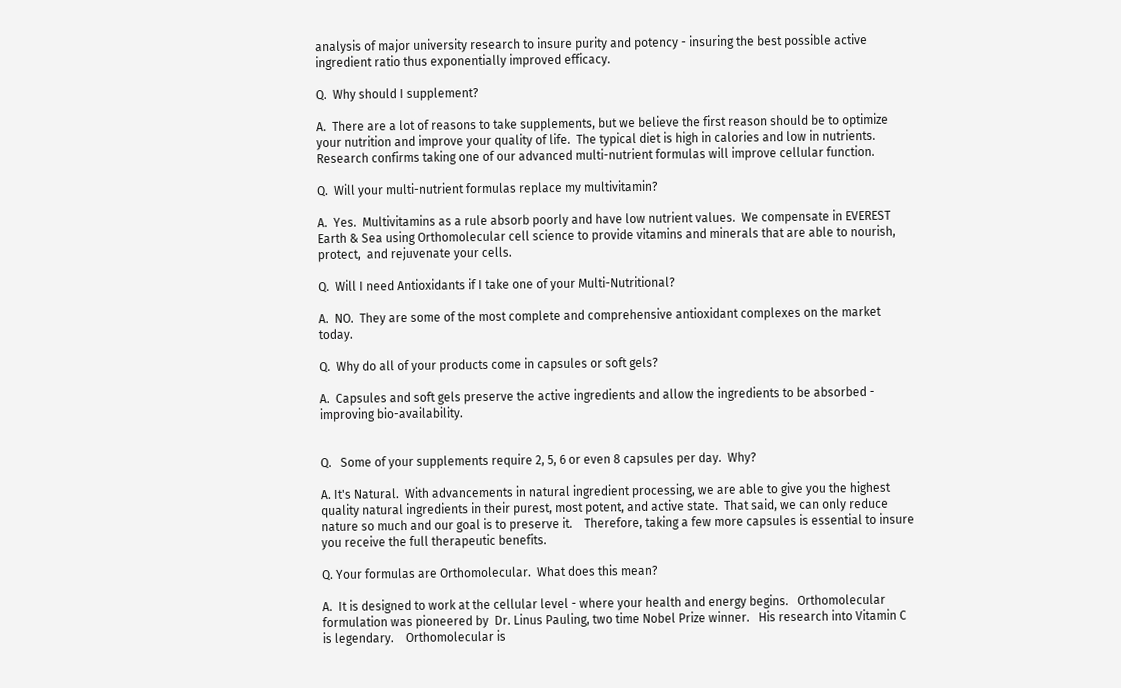analysis of major university research to insure purity and potency - insuring the best possible active ingredient ratio thus exponentially improved efficacy.

Q.  Why should I supplement?

A.  There are a lot of reasons to take supplements, but we believe the first reason should be to optimize your nutrition and improve your quality of life.  The typical diet is high in calories and low in nutrients.   Research confirms taking one of our advanced multi-nutrient formulas will improve cellular function.

Q.  Will your multi-nutrient formulas replace my multivitamin?

A.  Yes.  Multivitamins as a rule absorb poorly and have low nutrient values.  We compensate in EVEREST Earth & Sea using Orthomolecular cell science to provide vitamins and minerals that are able to nourish, protect,  and rejuvenate your cells.

Q.  Will I need Antioxidants if I take one of your Multi-Nutritional?

A.  NO.  They are some of the most complete and comprehensive antioxidant complexes on the market today.

Q.  Why do all of your products come in capsules or soft gels?

A.  Capsules and soft gels preserve the active ingredients and allow the ingredients to be absorbed - improving bio-availability.


Q.   Some of your supplements require 2, 5, 6 or even 8 capsules per day.  Why?

A. It's Natural.  With advancements in natural ingredient processing, we are able to give you the highest quality natural ingredients in their purest, most potent, and active state.  That said, we can only reduce nature so much and our goal is to preserve it.    Therefore, taking a few more capsules is essential to insure you receive the full therapeutic benefits.

Q. Your formulas are Orthomolecular.  What does this mean?

A.  It is designed to work at the cellular level - where your health and energy begins.   Orthomolecular formulation was pioneered by  Dr. Linus Pauling, two time Nobel Prize winner.   His research into Vitamin C is legendary.    Orthomolecular is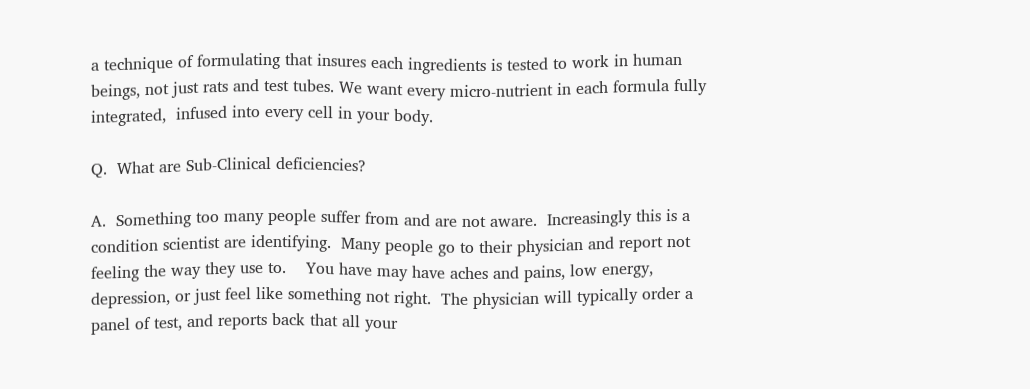a technique of formulating that insures each ingredients is tested to work in human beings, not just rats and test tubes. We want every micro-nutrient in each formula fully integrated,  infused into every cell in your body.

Q.  What are Sub-Clinical deficiencies?

A.  Something too many people suffer from and are not aware.  Increasingly this is a condition scientist are identifying.  Many people go to their physician and report not feeling the way they use to.    You have may have aches and pains, low energy, depression, or just feel like something not right.  The physician will typically order a panel of test, and reports back that all your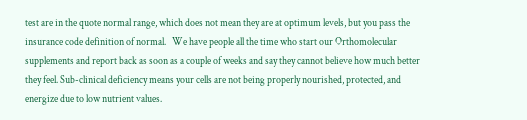test are in the quote normal range, which does not mean they are at optimum levels, but you pass the insurance code definition of normal.   We have people all the time who start our Orthomolecular supplements and report back as soon as a couple of weeks and say they cannot believe how much better they feel. Sub-clinical deficiency means your cells are not being properly nourished, protected, and energize due to low nutrient values.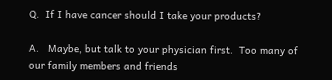Q.  If I have cancer should I take your products?

A.   Maybe, but talk to your physician first.  Too many of our family members and friends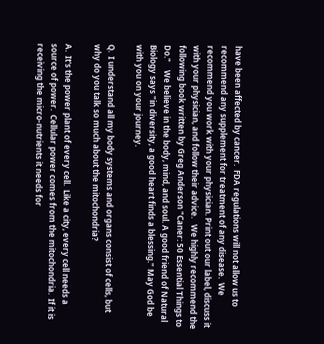have been affected by cancer.  FDA regulations will not allow us to recommend any supplement for treatment of any disease.  We recommend you work with your physician. Print out our label, discuss it with your physician, and follow their advice.   We highly recommend the following book written by Greg Anderson "Caner: 50 Essential Things to Do."    We believe in the body, mind, and soul. A good friend of Natural Biology says "in diversity, a good heart finds a blessing." May God be with you on your journey.

Q.  I understand all my body systems and organs consist of cells, but why do you talk so much about the mitochondria?

A.  It's the power plant of every cell.  Like a city, every cell needs a source of power.  Cellular power comes from the mitochondria.  If it is receiving the micro-nutrients it needs for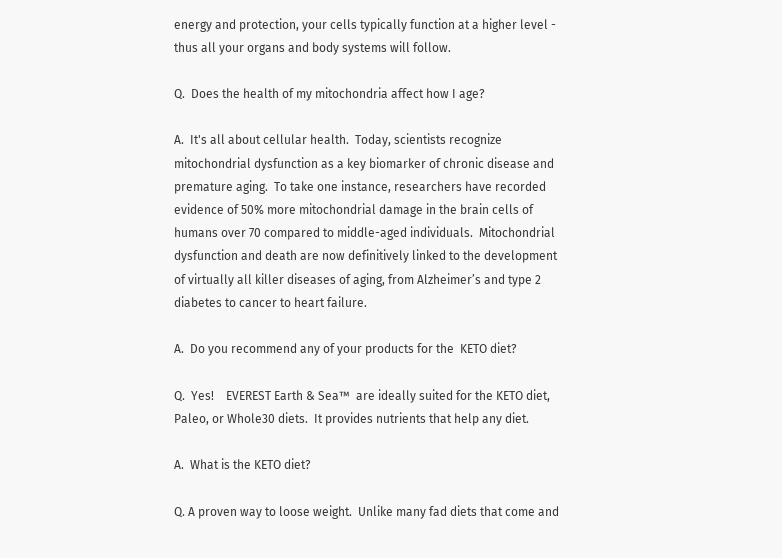energy and protection, your cells typically function at a higher level - thus all your organs and body systems will follow.

Q.  Does the health of my mitochondria affect how I age?

A.  It's all about cellular health.  Today, scientists recognize mitochondrial dysfunction as a key biomarker of chronic disease and premature aging.  To take one instance, researchers have recorded evidence of 50% more mitochondrial damage in the brain cells of humans over 70 compared to middle-aged individuals.  Mitochondrial dysfunction and death are now definitively linked to the development of virtually all killer diseases of aging, from Alzheimer’s and type 2 diabetes to cancer to heart failure.

A.  Do you recommend any of your products for the  KETO diet?

Q.  Yes!    EVEREST Earth & Sea™  are ideally suited for the KETO diet, Paleo, or Whole30 diets.  It provides nutrients that help any diet.

A.  What is the KETO diet?

Q. A proven way to loose weight.  Unlike many fad diets that come and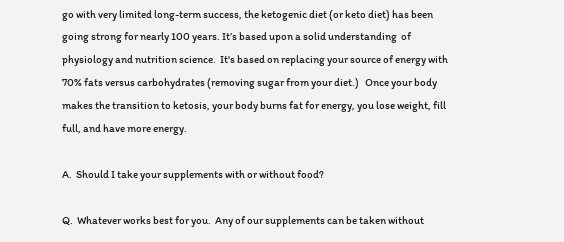go with very limited long-term success, the ketogenic diet (or keto diet) has been going strong for nearly 100 years. It’s based upon a solid understanding  of physiology and nutrition science.  It's based on replacing your source of energy with 70% fats versus carbohydrates (removing sugar from your diet.)   Once your body makes the transition to ketosis, your body burns fat for energy, you lose weight, fill full, and have more energy.

A.  Should I take your supplements with or without food?

Q.  Whatever works best for you.  Any of our supplements can be taken without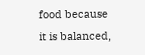food because it is balanced,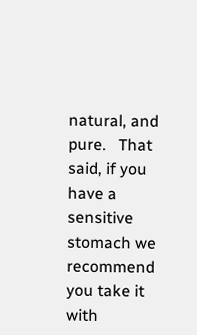natural, and pure.   That said, if you have a sensitive stomach we recommend you take it with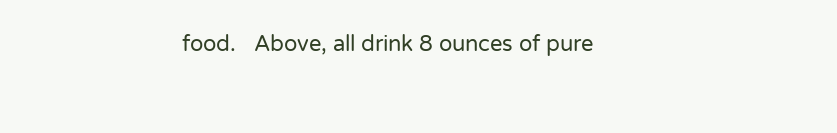food.   Above, all drink 8 ounces of pure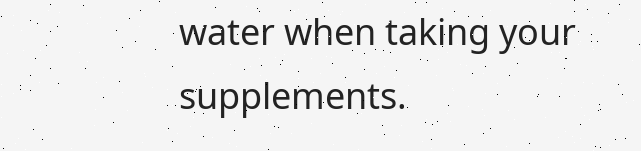water when taking your supplements.